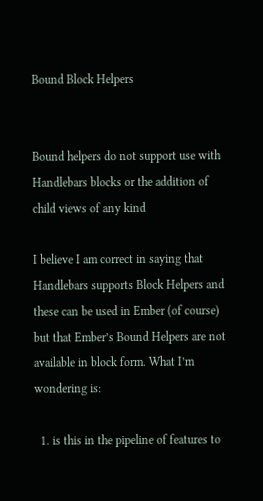Bound Block Helpers


Bound helpers do not support use with Handlebars blocks or the addition of child views of any kind

I believe I am correct in saying that Handlebars supports Block Helpers and these can be used in Ember (of course) but that Ember’s Bound Helpers are not available in block form. What I’m wondering is:

  1. is this in the pipeline of features to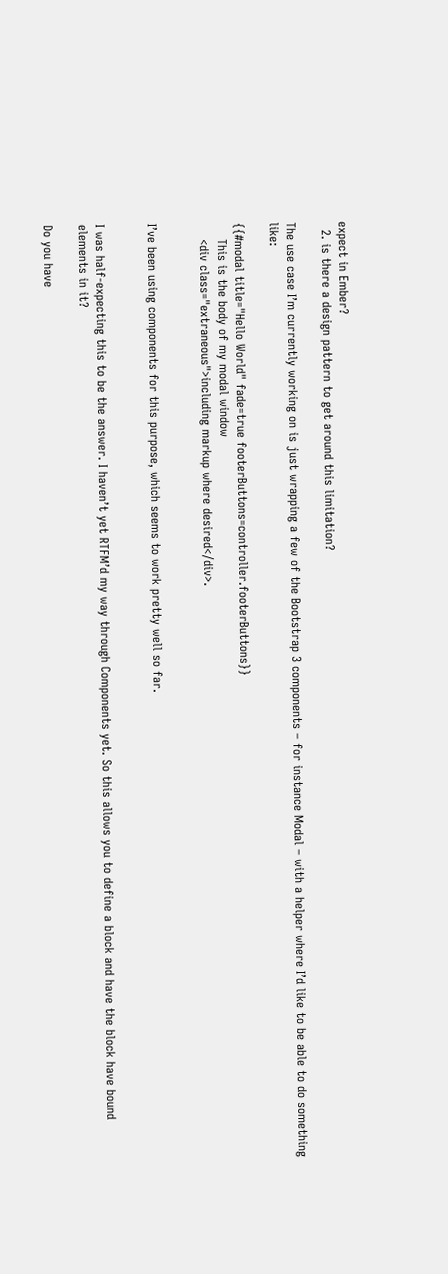expect in Ember?
  2. is there a design pattern to get around this limitation?

The use case I’m currently working on is just wrapping a few of the Bootstrap 3 components – for instance Modal – with a helper where I’d like to be able to do something like:

{{#modal title="Hello World" fade=true footerButtons=controller.footerButtons}}
    This is the body of my modal window
    <div class="extraneous">including markup where desired</div>.


I’ve been using components for this purpose, which seems to work pretty well so far.


I was half-expecting this to be the answer. I haven’t yet RTFM’d my way through Components yet. So this allows you to define a block and have the block have bound elements in it?

Do you have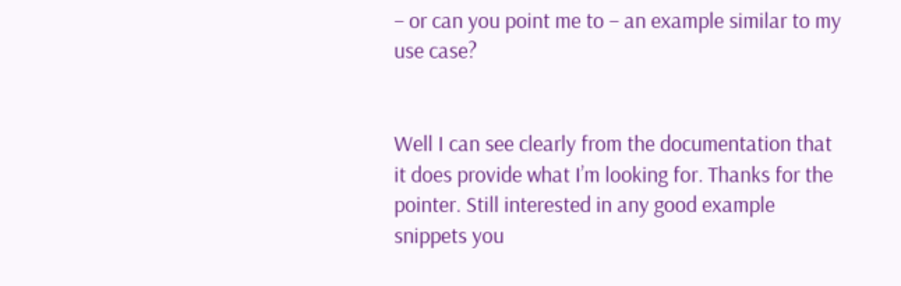– or can you point me to – an example similar to my use case?


Well I can see clearly from the documentation that it does provide what I’m looking for. Thanks for the pointer. Still interested in any good example snippets you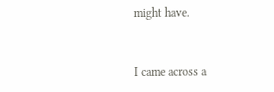might have.


I came across a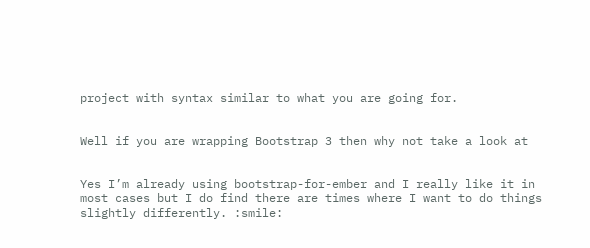project with syntax similar to what you are going for.


Well if you are wrapping Bootstrap 3 then why not take a look at


Yes I’m already using bootstrap-for-ember and I really like it in most cases but I do find there are times where I want to do things slightly differently. :smile: